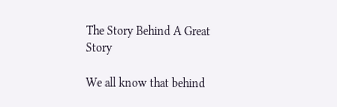The Story Behind A Great Story

We all know that behind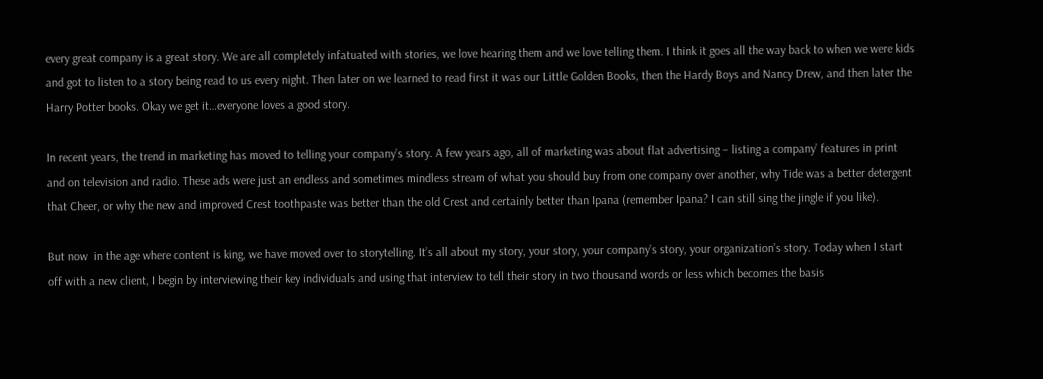every great company is a great story. We are all completely infatuated with stories, we love hearing them and we love telling them. I think it goes all the way back to when we were kids and got to listen to a story being read to us every night. Then later on we learned to read first it was our Little Golden Books, then the Hardy Boys and Nancy Drew, and then later the Harry Potter books. Okay we get it…everyone loves a good story.

In recent years, the trend in marketing has moved to telling your company’s story. A few years ago, all of marketing was about flat advertising – listing a company’ features in print and on television and radio. These ads were just an endless and sometimes mindless stream of what you should buy from one company over another, why Tide was a better detergent that Cheer, or why the new and improved Crest toothpaste was better than the old Crest and certainly better than Ipana (remember Ipana? I can still sing the jingle if you like).

But now  in the age where content is king, we have moved over to storytelling. It’s all about my story, your story, your company’s story, your organization’s story. Today when I start off with a new client, I begin by interviewing their key individuals and using that interview to tell their story in two thousand words or less which becomes the basis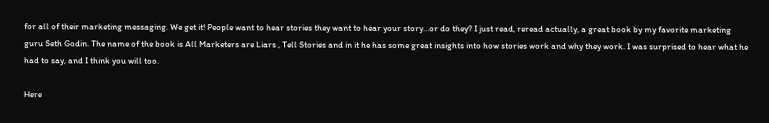for all of their marketing messaging. We get it! People want to hear stories they want to hear your story…or do they? I just read, reread actually, a great book by my favorite marketing guru Seth Godin. The name of the book is All Marketers are Liars , Tell Stories and in it he has some great insights into how stories work and why they work. I was surprised to hear what he had to say, and I think you will too.

Here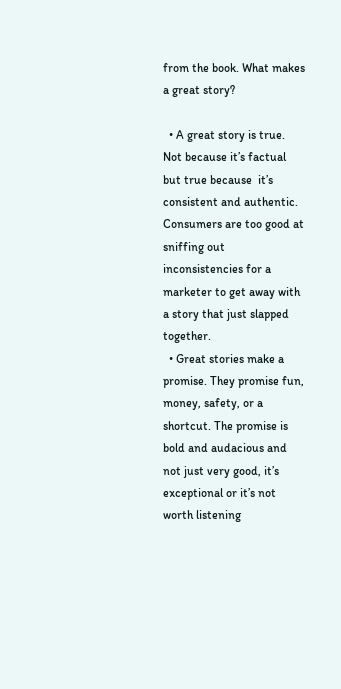from the book. What makes a great story?

  • A great story is true. Not because it’s factual but true because  it’s consistent and authentic. Consumers are too good at sniffing out inconsistencies for a marketer to get away with a story that just slapped together.
  • Great stories make a promise. They promise fun, money, safety, or a shortcut. The promise is bold and audacious and not just very good, it’s exceptional or it’s not worth listening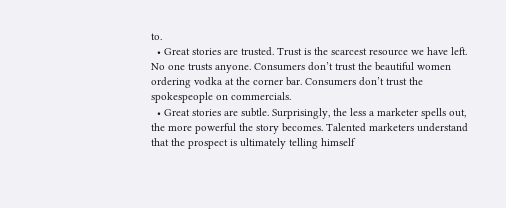to.
  • Great stories are trusted. Trust is the scarcest resource we have left. No one trusts anyone. Consumers don’t trust the beautiful women ordering vodka at the corner bar. Consumers don’t trust the spokespeople on commercials.
  • Great stories are subtle. Surprisingly, the less a marketer spells out, the more powerful the story becomes. Talented marketers understand that the prospect is ultimately telling himself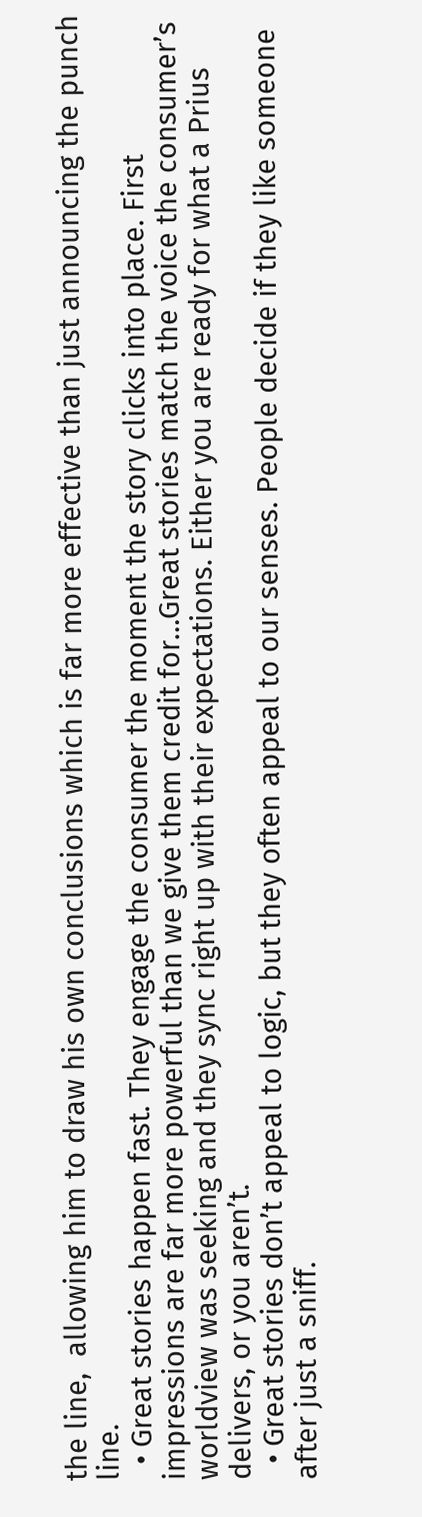the line,  allowing him to draw his own conclusions which is far more effective than just announcing the punch line.
  • Great stories happen fast. They engage the consumer the moment the story clicks into place. First impressions are far more powerful than we give them credit for…Great stories match the voice the consumer’s worldview was seeking and they sync right up with their expectations. Either you are ready for what a Prius delivers, or you aren’t.
  • Great stories don’t appeal to logic, but they often appeal to our senses. People decide if they like someone after just a sniff.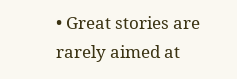• Great stories are rarely aimed at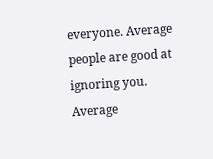everyone. Average people are good at ignoring you. Average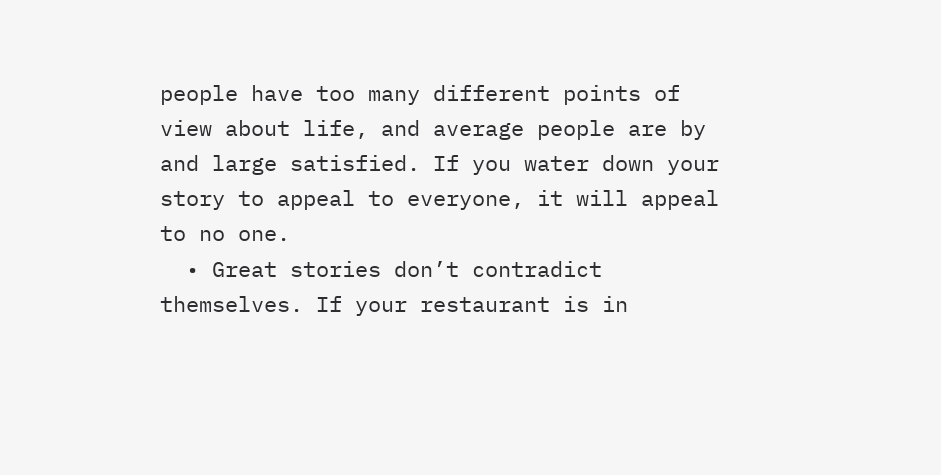people have too many different points of view about life, and average people are by and large satisfied. If you water down your story to appeal to everyone, it will appeal to no one.
  • Great stories don’t contradict themselves. If your restaurant is in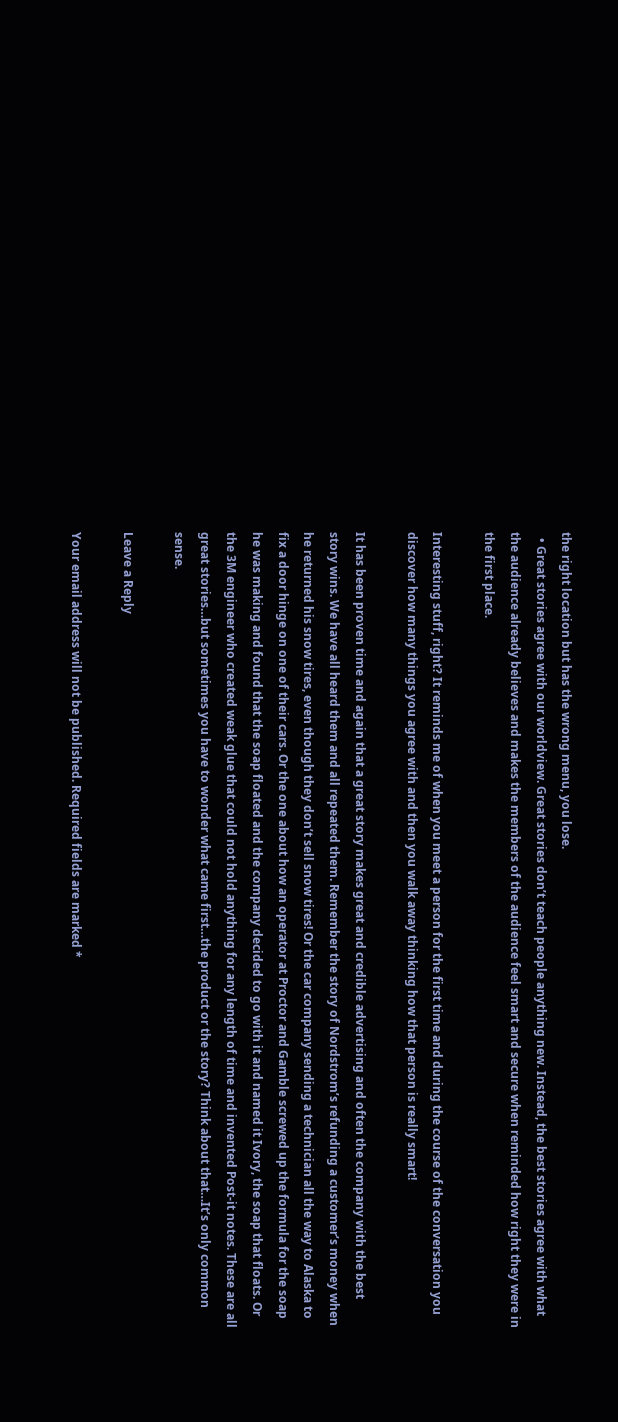the right location but has the wrong menu, you lose.
  • Great stories agree with our worldview. Great stories don’t teach people anything new. Instead, the best stories agree with what the audience already believes and makes the members of the audience feel smart and secure when reminded how right they were in the first place.

Interesting stuff, right? It reminds me of when you meet a person for the first time and during the course of the conversation you discover how many things you agree with and then you walk away thinking how that person is really smart!

It has been proven time and again that a great story makes great and credible advertising and often the company with the best story wins. We have all heard them and all repeated them. Remember the story of Nordstrom’s refunding a customer’s money when he returned his snow tires, even though they don’t sell snow tires! Or the car company sending a technician all the way to Alaska to fix a door hinge on one of their cars. Or the one about how an operator at Proctor and Gamble screwed up the formula for the soap he was making and found that the soap floated and the company decided to go with it and named it Ivory, the soap that floats. Or the 3M engineer who created weak glue that could not hold anything for any length of time and invented Post-it notes. These are all great stories…but sometimes you have to wonder what came first…the product or the story? Think about that…It’s only common sense.

Leave a Reply

Your email address will not be published. Required fields are marked *